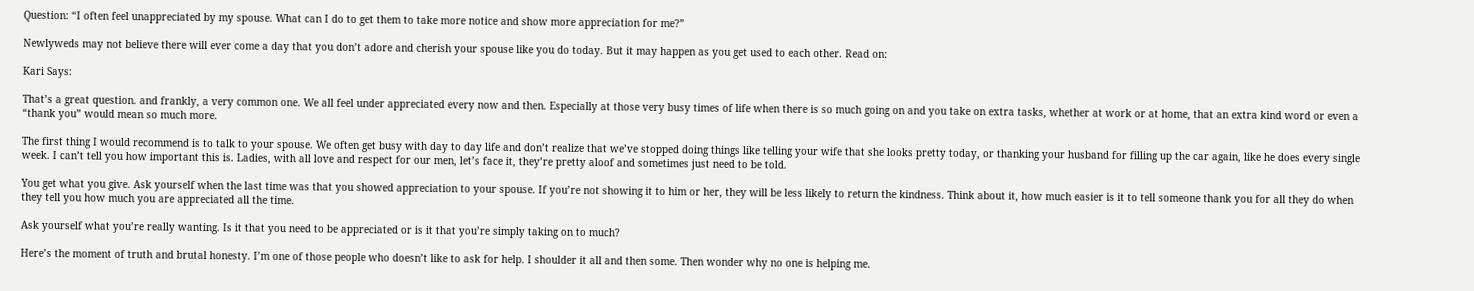Question: “I often feel unappreciated by my spouse. What can I do to get them to take more notice and show more appreciation for me?”

Newlyweds may not believe there will ever come a day that you don’t adore and cherish your spouse like you do today. But it may happen as you get used to each other. Read on:

Kari Says:

That’s a great question. and frankly, a very common one. We all feel under appreciated every now and then. Especially at those very busy times of life when there is so much going on and you take on extra tasks, whether at work or at home, that an extra kind word or even a “thank you” would mean so much more.

The first thing I would recommend is to talk to your spouse. We often get busy with day to day life and don’t realize that we’ve stopped doing things like telling your wife that she looks pretty today, or thanking your husband for filling up the car again, like he does every single week. I can’t tell you how important this is. Ladies, with all love and respect for our men, let’s face it, they’re pretty aloof and sometimes just need to be told.

You get what you give. Ask yourself when the last time was that you showed appreciation to your spouse. If you’re not showing it to him or her, they will be less likely to return the kindness. Think about it, how much easier is it to tell someone thank you for all they do when they tell you how much you are appreciated all the time.

Ask yourself what you’re really wanting. Is it that you need to be appreciated or is it that you’re simply taking on to much?

Here’s the moment of truth and brutal honesty. I’m one of those people who doesn’t like to ask for help. I shoulder it all and then some. Then wonder why no one is helping me.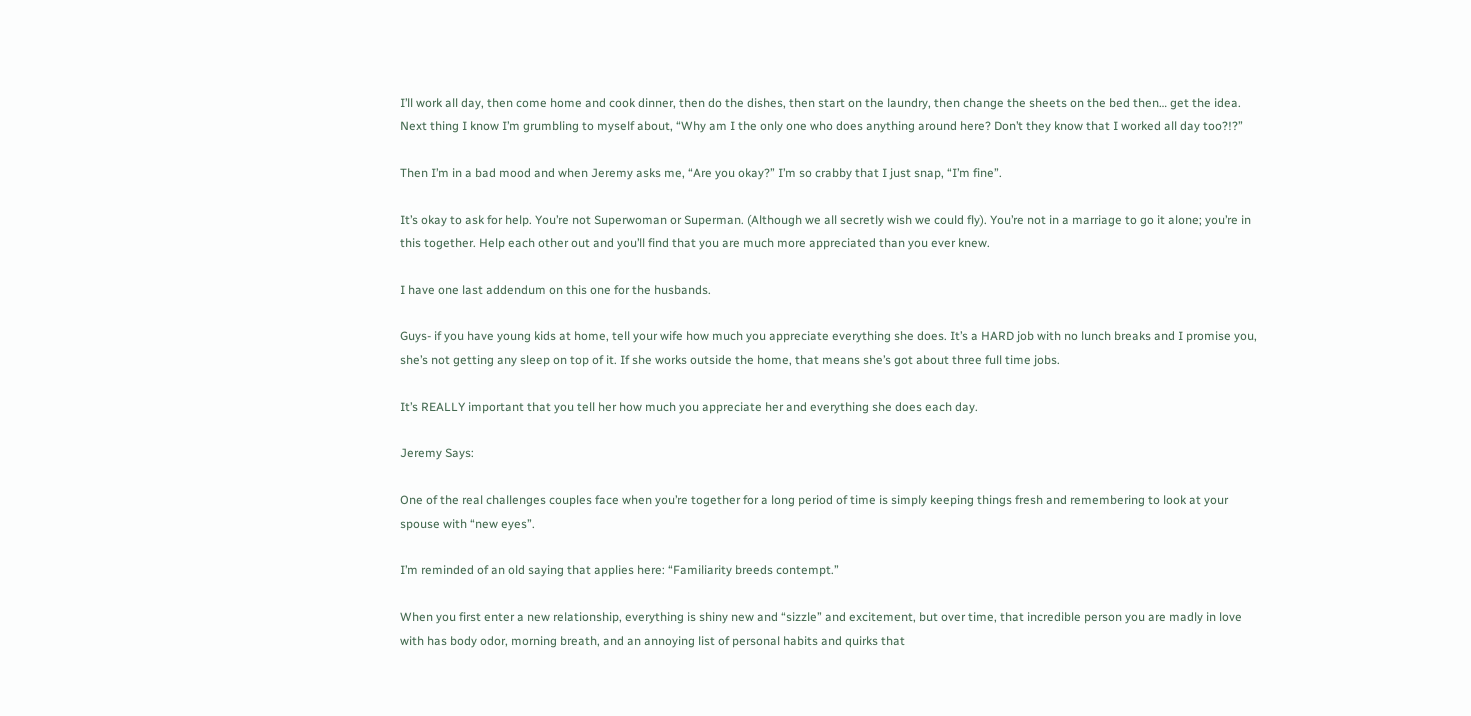I’ll work all day, then come home and cook dinner, then do the dishes, then start on the laundry, then change the sheets on the bed then… get the idea. Next thing I know I’m grumbling to myself about, “Why am I the only one who does anything around here? Don’t they know that I worked all day too?!?”

Then I’m in a bad mood and when Jeremy asks me, “Are you okay?” I’m so crabby that I just snap, “I’m fine”.

It’s okay to ask for help. You’re not Superwoman or Superman. (Although we all secretly wish we could fly). You’re not in a marriage to go it alone; you’re in this together. Help each other out and you’ll find that you are much more appreciated than you ever knew.

I have one last addendum on this one for the husbands.

Guys- if you have young kids at home, tell your wife how much you appreciate everything she does. It’s a HARD job with no lunch breaks and I promise you, she’s not getting any sleep on top of it. If she works outside the home, that means she’s got about three full time jobs.

It’s REALLY important that you tell her how much you appreciate her and everything she does each day.

Jeremy Says:

One of the real challenges couples face when you’re together for a long period of time is simply keeping things fresh and remembering to look at your spouse with “new eyes”.

I’m reminded of an old saying that applies here: “Familiarity breeds contempt.”

When you first enter a new relationship, everything is shiny new and “sizzle” and excitement, but over time, that incredible person you are madly in love with has body odor, morning breath, and an annoying list of personal habits and quirks that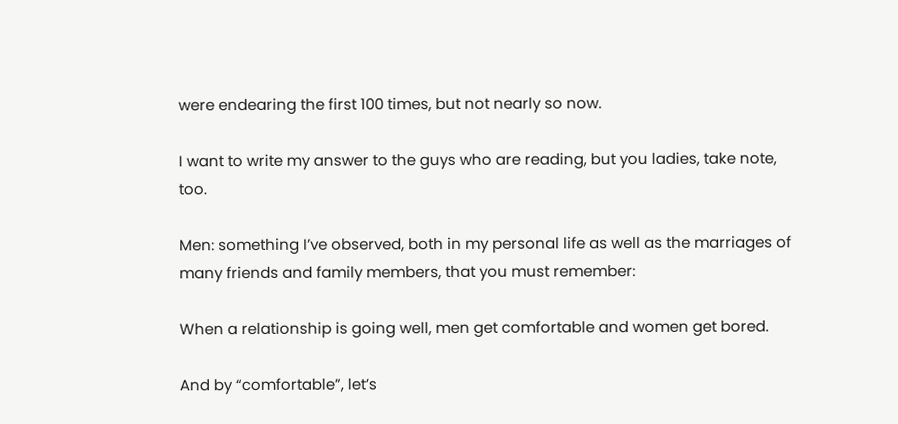were endearing the first 100 times, but not nearly so now.

I want to write my answer to the guys who are reading, but you ladies, take note, too.

Men: something I’ve observed, both in my personal life as well as the marriages of many friends and family members, that you must remember:

When a relationship is going well, men get comfortable and women get bored.

And by “comfortable”, let’s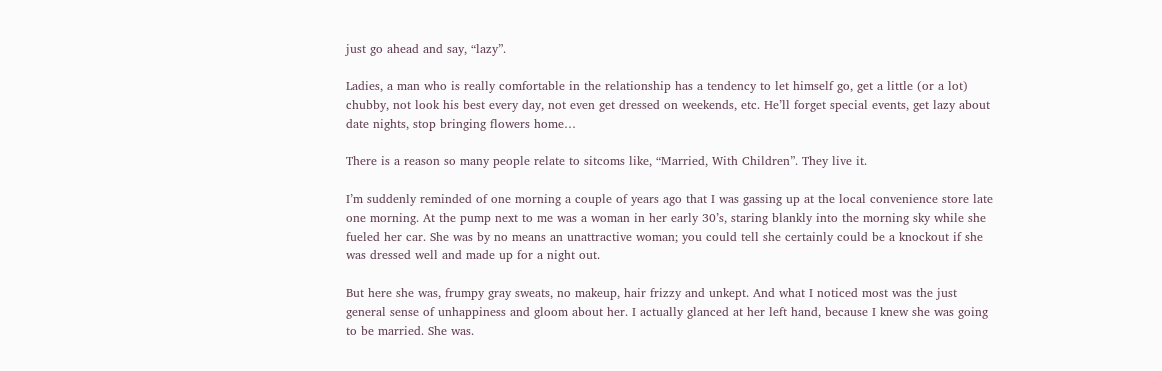just go ahead and say, “lazy”.

Ladies, a man who is really comfortable in the relationship has a tendency to let himself go, get a little (or a lot) chubby, not look his best every day, not even get dressed on weekends, etc. He’ll forget special events, get lazy about date nights, stop bringing flowers home…

There is a reason so many people relate to sitcoms like, “Married, With Children”. They live it.

I’m suddenly reminded of one morning a couple of years ago that I was gassing up at the local convenience store late one morning. At the pump next to me was a woman in her early 30’s, staring blankly into the morning sky while she fueled her car. She was by no means an unattractive woman; you could tell she certainly could be a knockout if she was dressed well and made up for a night out.

But here she was, frumpy gray sweats, no makeup, hair frizzy and unkept. And what I noticed most was the just general sense of unhappiness and gloom about her. I actually glanced at her left hand, because I knew she was going to be married. She was.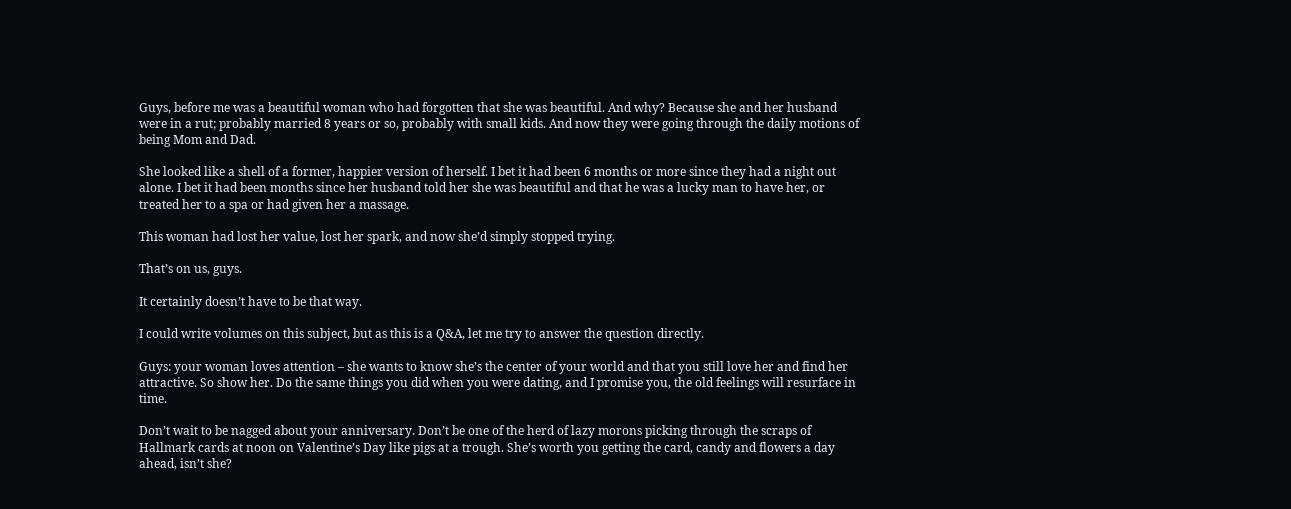Guys, before me was a beautiful woman who had forgotten that she was beautiful. And why? Because she and her husband were in a rut; probably married 8 years or so, probably with small kids. And now they were going through the daily motions of being Mom and Dad.

She looked like a shell of a former, happier version of herself. I bet it had been 6 months or more since they had a night out alone. I bet it had been months since her husband told her she was beautiful and that he was a lucky man to have her, or treated her to a spa or had given her a massage.

This woman had lost her value, lost her spark, and now she’d simply stopped trying.

That’s on us, guys.

It certainly doesn’t have to be that way.

I could write volumes on this subject, but as this is a Q&A, let me try to answer the question directly.

Guys: your woman loves attention – she wants to know she’s the center of your world and that you still love her and find her attractive. So show her. Do the same things you did when you were dating, and I promise you, the old feelings will resurface in time.

Don’t wait to be nagged about your anniversary. Don’t be one of the herd of lazy morons picking through the scraps of Hallmark cards at noon on Valentine’s Day like pigs at a trough. She’s worth you getting the card, candy and flowers a day ahead, isn’t she?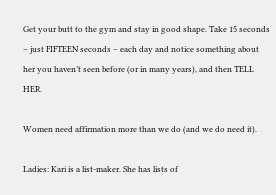Get your butt to the gym and stay in good shape. Take 15 seconds – just FIFTEEN seconds – each day and notice something about her you haven’t seen before (or in many years), and then TELL HER.

Women need affirmation more than we do (and we do need it).

Ladies: Kari is a list-maker. She has lists of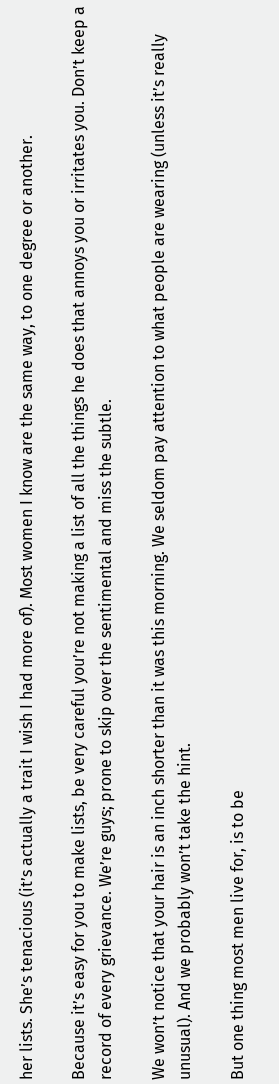her lists. She’s tenacious (it’s actually a trait I wish I had more of). Most women I know are the same way, to one degree or another.

Because it’s easy for you to make lists, be very careful you’re not making a list of all the things he does that annoys you or irritates you. Don’t keep a record of every grievance. We’re guys; prone to skip over the sentimental and miss the subtle.

We won’t notice that your hair is an inch shorter than it was this morning. We seldom pay attention to what people are wearing (unless it’s really unusual). And we probably won’t take the hint.

But one thing most men live for, is to be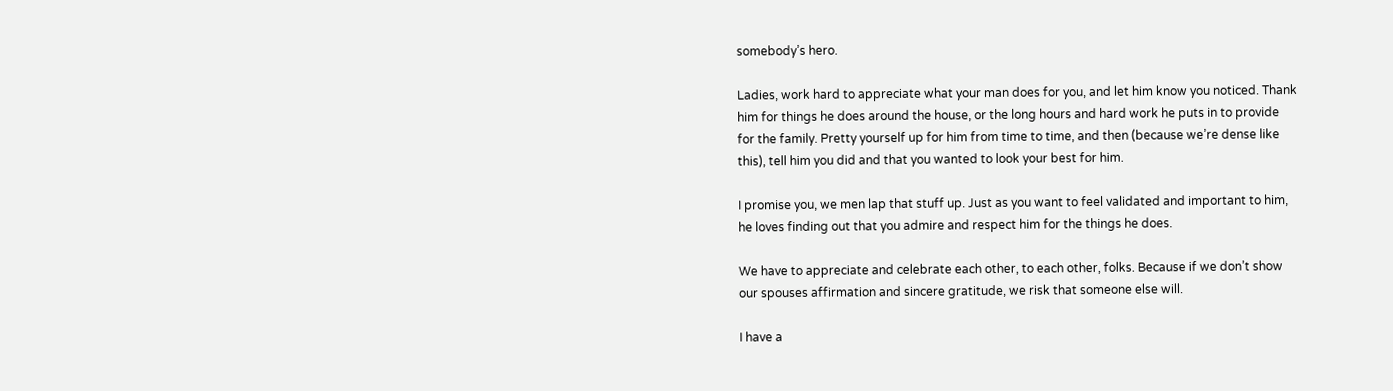somebody’s hero.

Ladies, work hard to appreciate what your man does for you, and let him know you noticed. Thank him for things he does around the house, or the long hours and hard work he puts in to provide for the family. Pretty yourself up for him from time to time, and then (because we’re dense like this), tell him you did and that you wanted to look your best for him.

I promise you, we men lap that stuff up. Just as you want to feel validated and important to him, he loves finding out that you admire and respect him for the things he does.

We have to appreciate and celebrate each other, to each other, folks. Because if we don’t show our spouses affirmation and sincere gratitude, we risk that someone else will.

I have a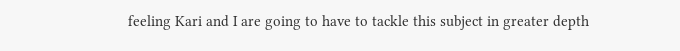feeling Kari and I are going to have to tackle this subject in greater depth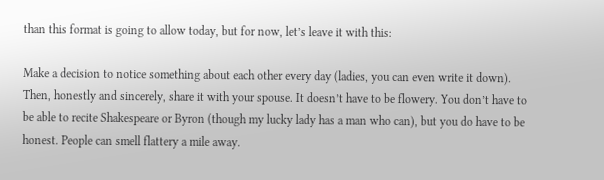than this format is going to allow today, but for now, let’s leave it with this:

Make a decision to notice something about each other every day (ladies, you can even write it down). Then, honestly and sincerely, share it with your spouse. It doesn’t have to be flowery. You don’t have to be able to recite Shakespeare or Byron (though my lucky lady has a man who can), but you do have to be honest. People can smell flattery a mile away.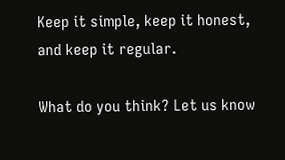Keep it simple, keep it honest, and keep it regular.

What do you think? Let us know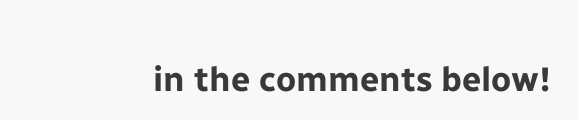in the comments below!